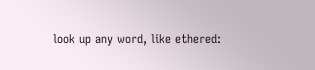look up any word, like ethered: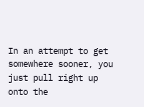In an attempt to get somewhere sooner, you just pull right up onto the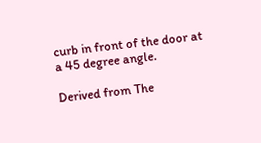curb in front of the door at a 45 degree angle.

Derived from The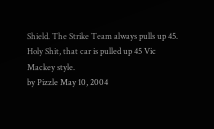Shield. The Strike Team always pulls up 45.
Holy Shit, that car is pulled up 45 Vic Mackey style.
by Pizzle May 10, 2004